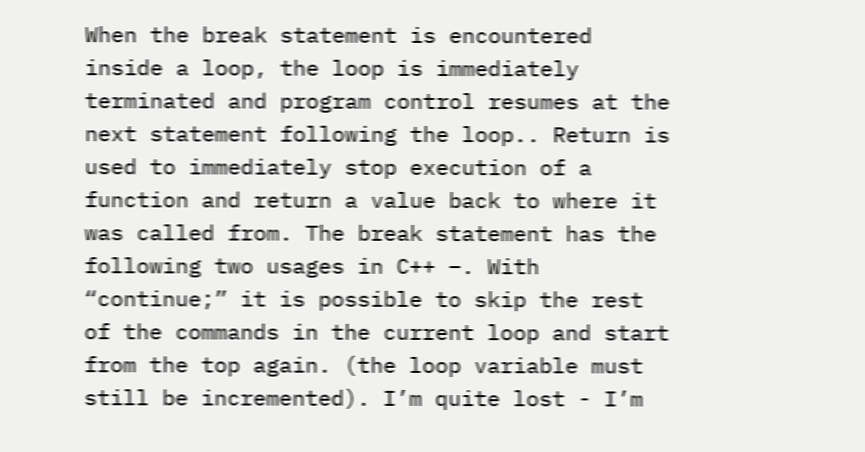When the break statement is encountered inside a loop, the loop is immediately terminated and program control resumes at the next statement following the loop.. Return is used to immediately stop execution of a function and return a value back to where it was called from. The break statement has the following two usages in C++ −. With “continue;” it is possible to skip the rest of the commands in the current loop and start from the top again. (the loop variable must still be incremented). I’m quite lost - I’m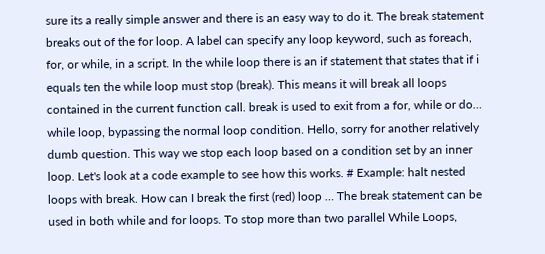sure its a really simple answer and there is an easy way to do it. The break statement breaks out of the for loop. A label can specify any loop keyword, such as foreach, for, or while, in a script. In the while loop there is an if statement that states that if i equals ten the while loop must stop (break). This means it will break all loops contained in the current function call. break is used to exit from a for, while or do… while loop, bypassing the normal loop condition. Hello, sorry for another relatively dumb question. This way we stop each loop based on a condition set by an inner loop. Let's look at a code example to see how this works. # Example: halt nested loops with break. How can I break the first (red) loop … The break statement can be used in both while and for loops. To stop more than two parallel While Loops,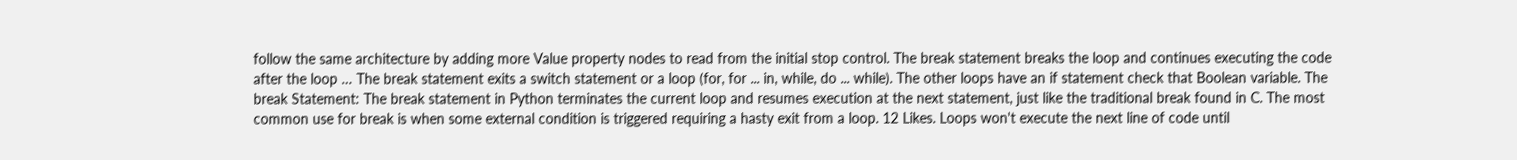follow the same architecture by adding more Value property nodes to read from the initial stop control. The break statement breaks the loop and continues executing the code after the loop … The break statement exits a switch statement or a loop (for, for ... in, while, do ... while). The other loops have an if statement check that Boolean variable. The break Statement: The break statement in Python terminates the current loop and resumes execution at the next statement, just like the traditional break found in C. The most common use for break is when some external condition is triggered requiring a hasty exit from a loop. 12 Likes. Loops won't execute the next line of code until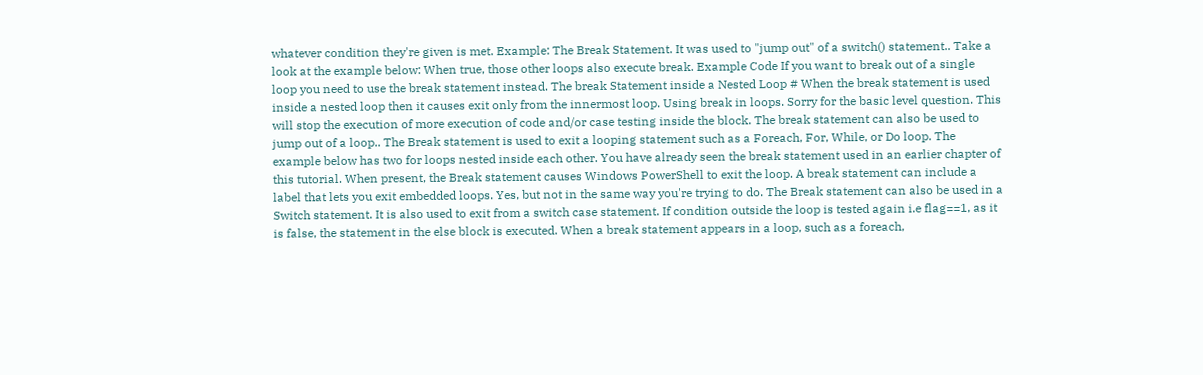whatever condition they're given is met. Example: The Break Statement. It was used to "jump out" of a switch() statement.. Take a look at the example below: When true, those other loops also execute break. Example Code If you want to break out of a single loop you need to use the break statement instead. The break Statement inside a Nested Loop # When the break statement is used inside a nested loop then it causes exit only from the innermost loop. Using break in loops. Sorry for the basic level question. This will stop the execution of more execution of code and/or case testing inside the block. The break statement can also be used to jump out of a loop.. The Break statement is used to exit a looping statement such as a Foreach, For, While, or Do loop. The example below has two for loops nested inside each other. You have already seen the break statement used in an earlier chapter of this tutorial. When present, the Break statement causes Windows PowerShell to exit the loop. A break statement can include a label that lets you exit embedded loops. Yes, but not in the same way you're trying to do. The Break statement can also be used in a Switch statement. It is also used to exit from a switch case statement. If condition outside the loop is tested again i.e flag==1, as it is false, the statement in the else block is executed. When a break statement appears in a loop, such as a foreach,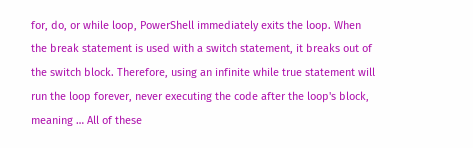for, do, or while loop, PowerShell immediately exits the loop. When the break statement is used with a switch statement, it breaks out of the switch block. Therefore, using an infinite while true statement will run the loop forever, never executing the code after the loop's block, meaning … All of these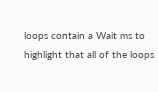loops contain a Wait ms to highlight that all of the loops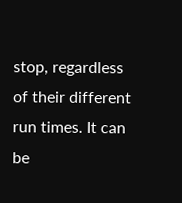stop, regardless of their different run times. It can be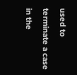used to terminate a case in the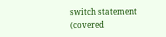switch statement (covered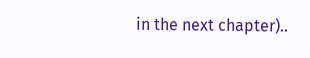in the next chapter)..